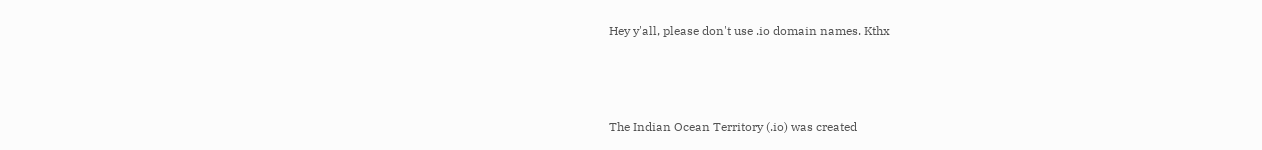Hey y'all, please don't use .io domain names. Kthx



The Indian Ocean Territory (.io) was created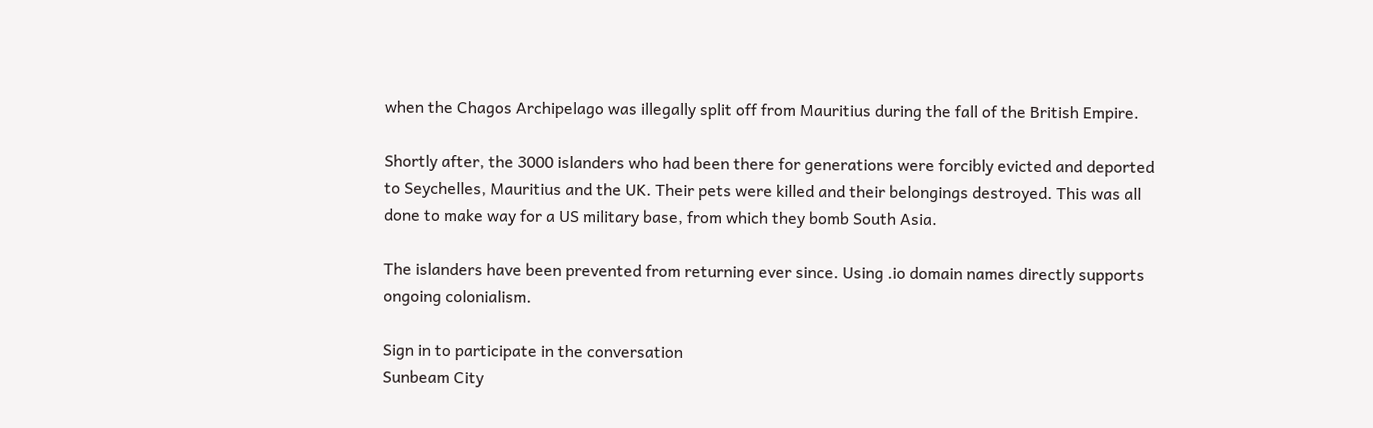when the Chagos Archipelago was illegally split off from Mauritius during the fall of the British Empire.

Shortly after, the 3000 islanders who had been there for generations were forcibly evicted and deported to Seychelles, Mauritius and the UK. Their pets were killed and their belongings destroyed. This was all done to make way for a US military base, from which they bomb South Asia.

The islanders have been prevented from returning ever since. Using .io domain names directly supports ongoing colonialism.

Sign in to participate in the conversation
Sunbeam City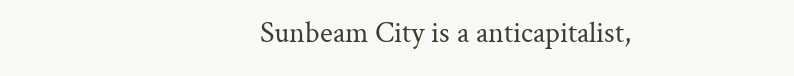Sunbeam City is a anticapitalist,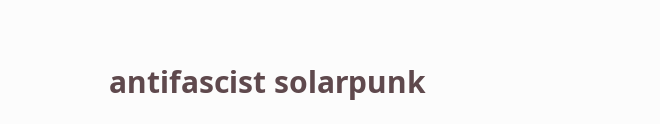antifascist solarpunk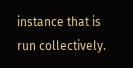instance that is run collectively.